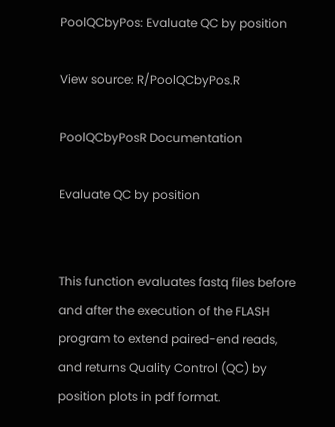PoolQCbyPos: Evaluate QC by position

View source: R/PoolQCbyPos.R

PoolQCbyPosR Documentation

Evaluate QC by position


This function evaluates fastq files before and after the execution of the FLASH program to extend paired-end reads, and returns Quality Control (QC) by position plots in pdf format.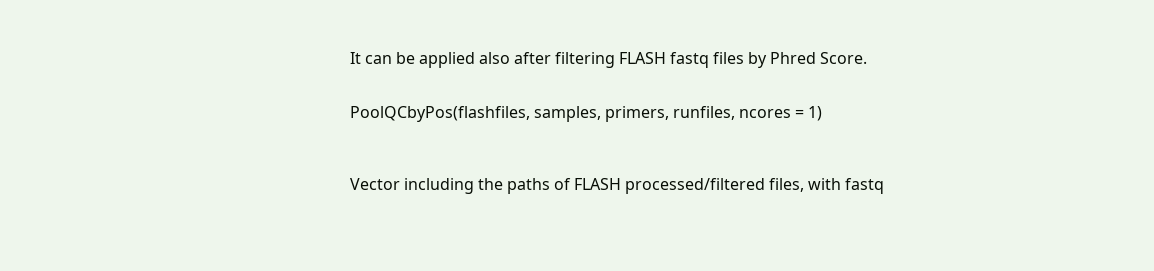It can be applied also after filtering FLASH fastq files by Phred Score.


PoolQCbyPos(flashfiles, samples, primers, runfiles, ncores = 1)



Vector including the paths of FLASH processed/filtered files, with fastq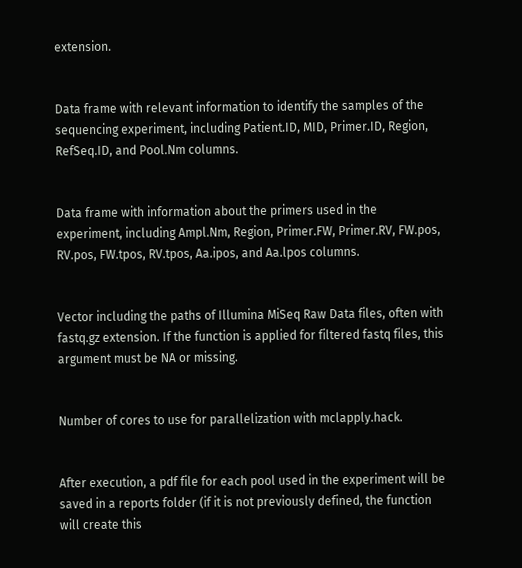extension.


Data frame with relevant information to identify the samples of the sequencing experiment, including Patient.ID, MID, Primer.ID, Region, RefSeq.ID, and Pool.Nm columns.


Data frame with information about the primers used in the experiment, including Ampl.Nm, Region, Primer.FW, Primer.RV, FW.pos, RV.pos, FW.tpos, RV.tpos, Aa.ipos, and Aa.lpos columns.


Vector including the paths of Illumina MiSeq Raw Data files, often with fastq.gz extension. If the function is applied for filtered fastq files, this argument must be NA or missing.


Number of cores to use for parallelization with mclapply.hack.


After execution, a pdf file for each pool used in the experiment will be saved in a reports folder (if it is not previously defined, the function will create this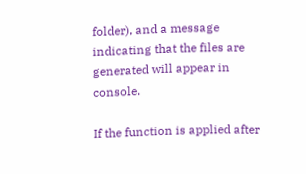folder), and a message indicating that the files are generated will appear in console.

If the function is applied after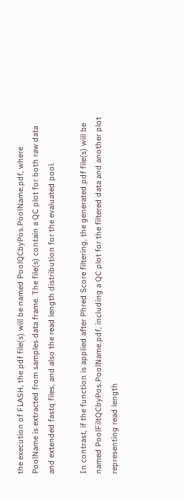the execution of FLASH, the pdf file(s) will be named PoolQCbyPos.PoolName.pdf, where PoolName is extracted from samples data frame. The file(s) contain a QC plot for both raw data and extended fastq files, and also the read length distribution for the evaluated pool.

In contrast, if the function is applied after Phred Score filtering, the generated pdf file(s) will be named PoolFiltQCbyPos.PoolName.pdf, including a QC plot for the filtered data and another plot representing read length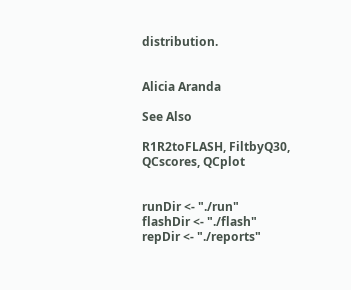distribution.


Alicia Aranda

See Also

R1R2toFLASH, FiltbyQ30, QCscores, QCplot


runDir <- "./run"
flashDir <- "./flash"
repDir <- "./reports"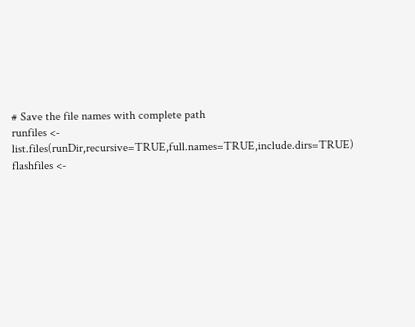# Save the file names with complete path
runfiles <- list.files(runDir,recursive=TRUE,full.names=TRUE,include.dirs=TRUE)
flashfiles <-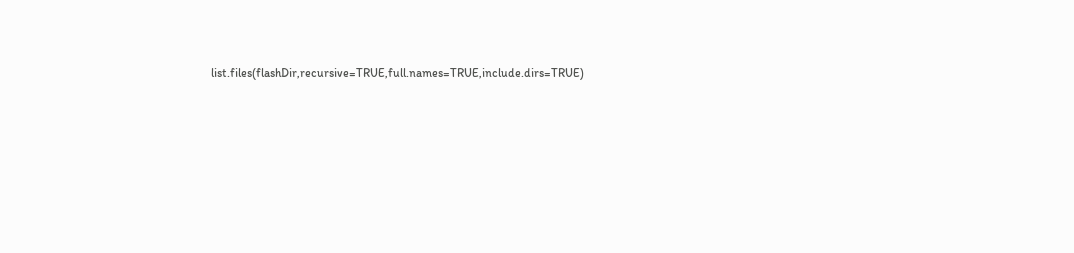list.files(flashDir,recursive=TRUE,full.names=TRUE,include.dirs=TRUE)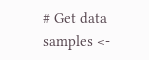# Get data
samples <-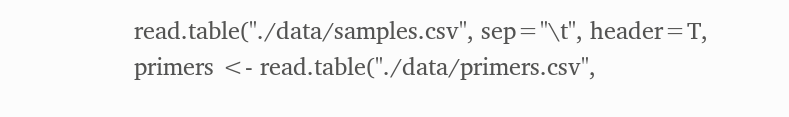read.table("./data/samples.csv", sep="\t", header=T,
primers <- read.table("./data/primers.csv",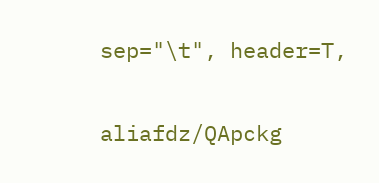sep="\t", header=T,

aliafdz/QApckg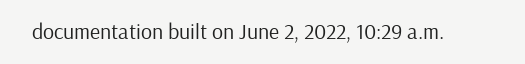documentation built on June 2, 2022, 10:29 a.m.